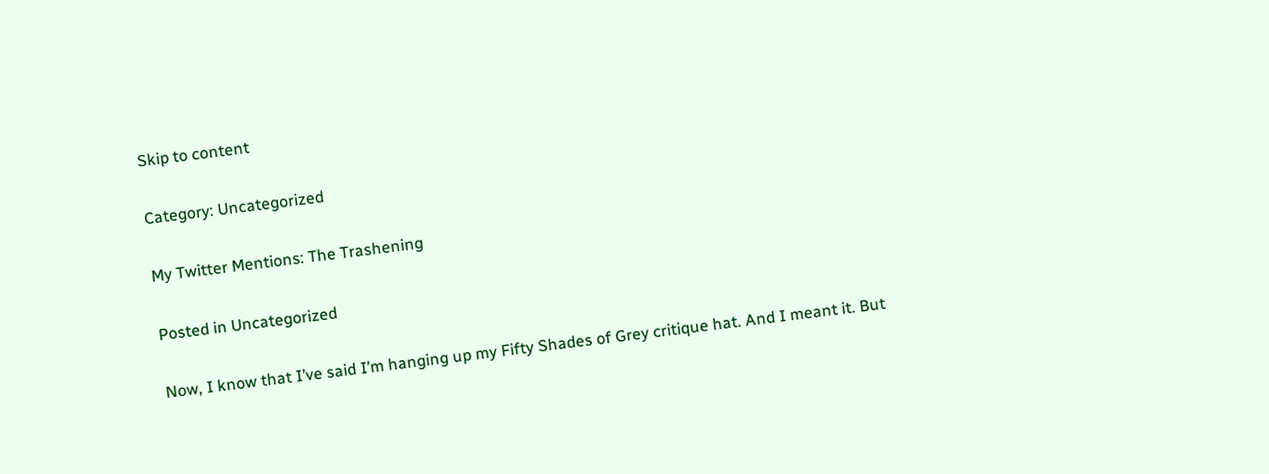Skip to content

Category: Uncategorized

My Twitter Mentions: The Trashening

Posted in Uncategorized

Now, I know that I’ve said I’m hanging up my Fifty Shades of Grey critique hat. And I meant it. But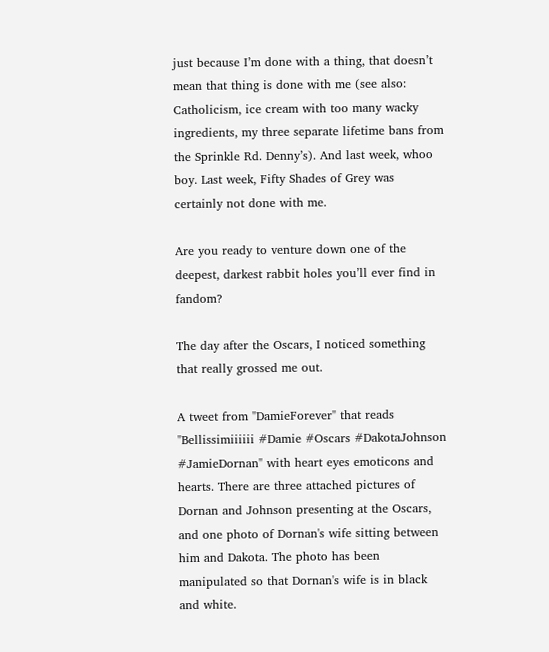just because I’m done with a thing, that doesn’t mean that thing is done with me (see also: Catholicism, ice cream with too many wacky ingredients, my three separate lifetime bans from the Sprinkle Rd. Denny’s). And last week, whoo boy. Last week, Fifty Shades of Grey was certainly not done with me.

Are you ready to venture down one of the deepest, darkest rabbit holes you’ll ever find in fandom?

The day after the Oscars, I noticed something that really grossed me out.

A tweet from "DamieForever" that reads "Bellissimiiiiii #Damie #Oscars #DakotaJohnson #JamieDornan" with heart eyes emoticons and hearts. There are three attached pictures of Dornan and Johnson presenting at the Oscars, and one photo of Dornan's wife sitting between him and Dakota. The photo has been manipulated so that Dornan's wife is in black and white.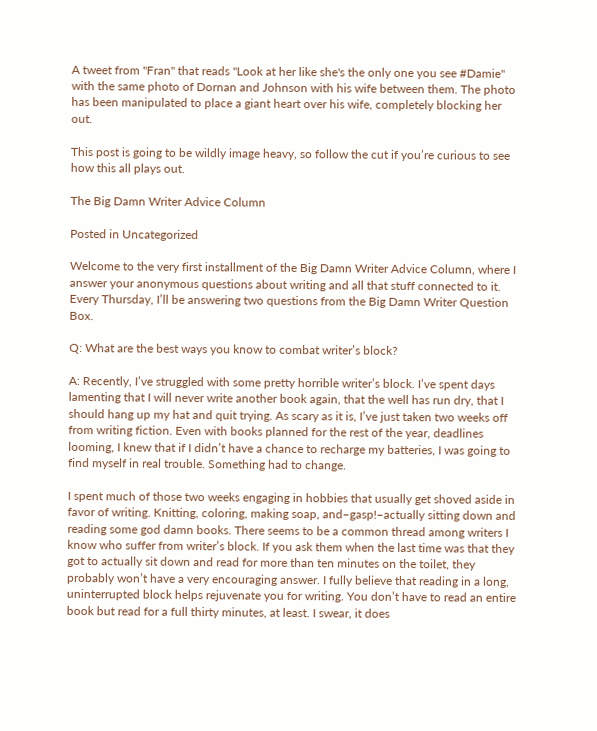A tweet from "Fran" that reads "Look at her like she's the only one you see #Damie" with the same photo of Dornan and Johnson with his wife between them. The photo has been manipulated to place a giant heart over his wife, completely blocking her out.

This post is going to be wildly image heavy, so follow the cut if you’re curious to see how this all plays out.

The Big Damn Writer Advice Column

Posted in Uncategorized

Welcome to the very first installment of the Big Damn Writer Advice Column, where I answer your anonymous questions about writing and all that stuff connected to it. Every Thursday, I’ll be answering two questions from the Big Damn Writer Question Box.

Q: What are the best ways you know to combat writer’s block?

A: Recently, I’ve struggled with some pretty horrible writer’s block. I’ve spent days lamenting that I will never write another book again, that the well has run dry, that I should hang up my hat and quit trying. As scary as it is, I’ve just taken two weeks off from writing fiction. Even with books planned for the rest of the year, deadlines looming, I knew that if I didn’t have a chance to recharge my batteries, I was going to find myself in real trouble. Something had to change.

I spent much of those two weeks engaging in hobbies that usually get shoved aside in favor of writing. Knitting, coloring, making soap, and–gasp!–actually sitting down and reading some god damn books. There seems to be a common thread among writers I know who suffer from writer’s block. If you ask them when the last time was that they got to actually sit down and read for more than ten minutes on the toilet, they probably won’t have a very encouraging answer. I fully believe that reading in a long, uninterrupted block helps rejuvenate you for writing. You don’t have to read an entire book but read for a full thirty minutes, at least. I swear, it does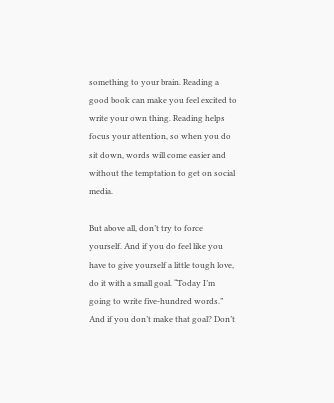something to your brain. Reading a good book can make you feel excited to write your own thing. Reading helps focus your attention, so when you do sit down, words will come easier and without the temptation to get on social media.

But above all, don’t try to force yourself. And if you do feel like you have to give yourself a little tough love, do it with a small goal. “Today I’m going to write five-hundred words.” And if you don’t make that goal? Don’t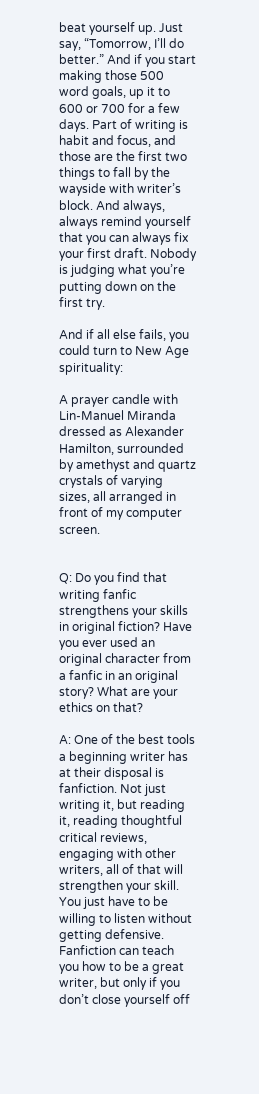beat yourself up. Just say, “Tomorrow, I’ll do better.” And if you start making those 500 word goals, up it to 600 or 700 for a few days. Part of writing is habit and focus, and those are the first two things to fall by the wayside with writer’s block. And always, always remind yourself that you can always fix your first draft. Nobody is judging what you’re putting down on the first try.

And if all else fails, you could turn to New Age spirituality:

A prayer candle with Lin-Manuel Miranda dressed as Alexander Hamilton, surrounded by amethyst and quartz crystals of varying sizes, all arranged in front of my computer screen.


Q: Do you find that writing fanfic strengthens your skills in original fiction? Have you ever used an original character from a fanfic in an original story? What are your ethics on that?

A: One of the best tools a beginning writer has at their disposal is fanfiction. Not just writing it, but reading it, reading thoughtful critical reviews, engaging with other writers, all of that will strengthen your skill. You just have to be willing to listen without getting defensive. Fanfiction can teach you how to be a great writer, but only if you don’t close yourself off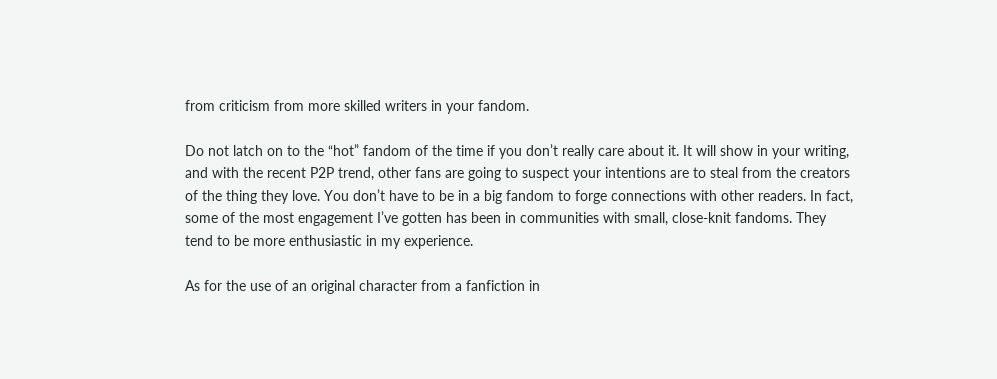from criticism from more skilled writers in your fandom.

Do not latch on to the “hot” fandom of the time if you don’t really care about it. It will show in your writing, and with the recent P2P trend, other fans are going to suspect your intentions are to steal from the creators of the thing they love. You don’t have to be in a big fandom to forge connections with other readers. In fact, some of the most engagement I’ve gotten has been in communities with small, close-knit fandoms. They tend to be more enthusiastic in my experience.

As for the use of an original character from a fanfiction in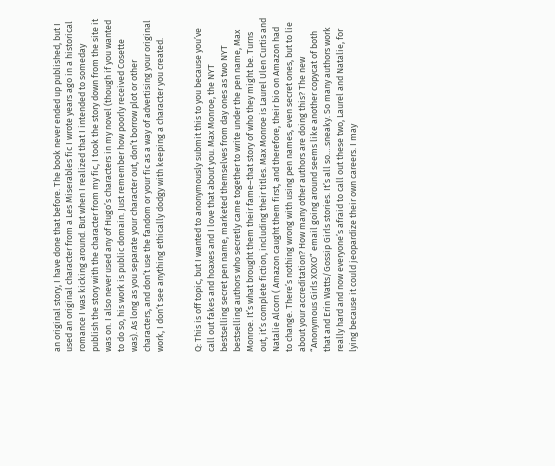an original story, I have done that before. The book never ended up published, but I used an original character from a Les Miserables fic I wrote years ago in a historical romance I was kicking around. But when I realized that I intended to someday publish the story with the character from my fic, I took the story down from the site it was on. I also never used any of Hugo’s characters in my novel (though if you wanted to do so, his work is public domain. Just remember how poorly received Cosette was). As long as you separate your character out, don’t borrow plot or other characters, and don’t use the fandom or your fic as a way of advertising your original work, I don’t see anything ethically dodgy with keeping a character you created.


Q: This is off topic, but I wanted to anonymously submit this to you because you’ve call out fakes and hoaxes and I love that about you. Max Monroe, the NYT bestselling secret pen name, marketed themselves from day ones as two NYT bestselling authors who secretly came together to write under the pen name, Max Monroe. It’s what brought them their fame–that story of who they might be. Turns out, it’s complete fiction, including their titles. Max Monroe is Laurel Ulen Curtis and Natalie Alcorn ( Amazon caught them first, and therefore, their bio on Amazon had to change. There’s nothing wrong with using pen names, even secret ones, but to lie about your accreditation? How many other authors are doing this? The new “Anonymous Girls XOXO” email going around seems like another copycat of both that and Erin Watts/Gossip Girls stories. It’s all so….sneaky. So many authors work really hard and now everyone’s afraid to call out these two, Laurel and Natalie, for lying because it could jeopardize their own careers. I may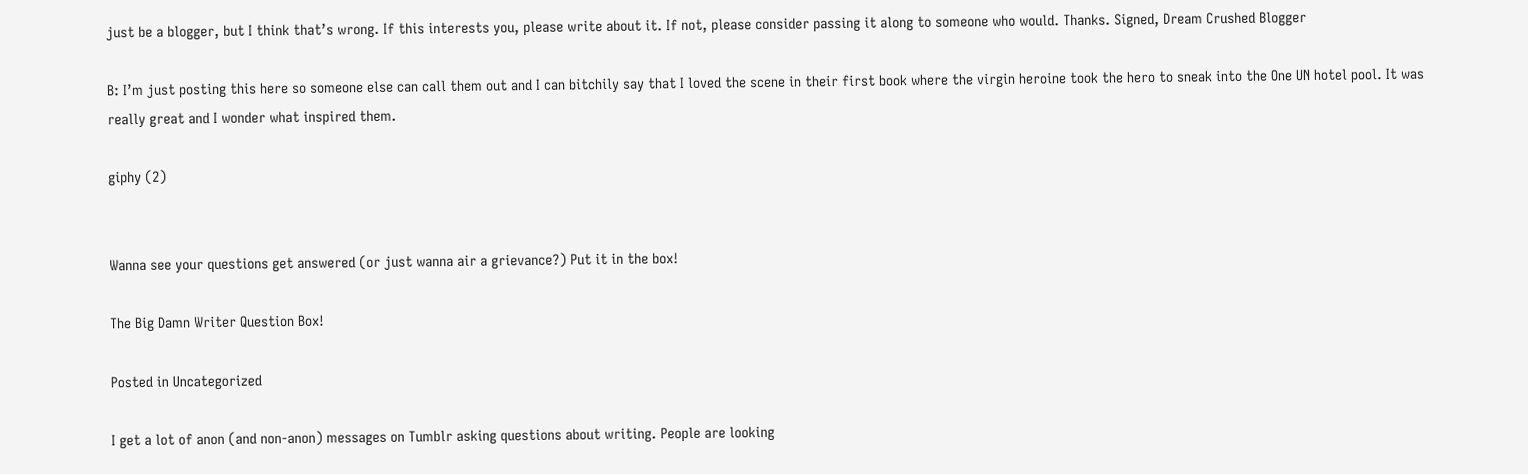just be a blogger, but I think that’s wrong. If this interests you, please write about it. If not, please consider passing it along to someone who would. Thanks. Signed, Dream Crushed Blogger

B: I’m just posting this here so someone else can call them out and I can bitchily say that I loved the scene in their first book where the virgin heroine took the hero to sneak into the One UN hotel pool. It was really great and I wonder what inspired them.

giphy (2)


Wanna see your questions get answered (or just wanna air a grievance?) Put it in the box!

The Big Damn Writer Question Box!

Posted in Uncategorized

I get a lot of anon (and non-anon) messages on Tumblr asking questions about writing. People are looking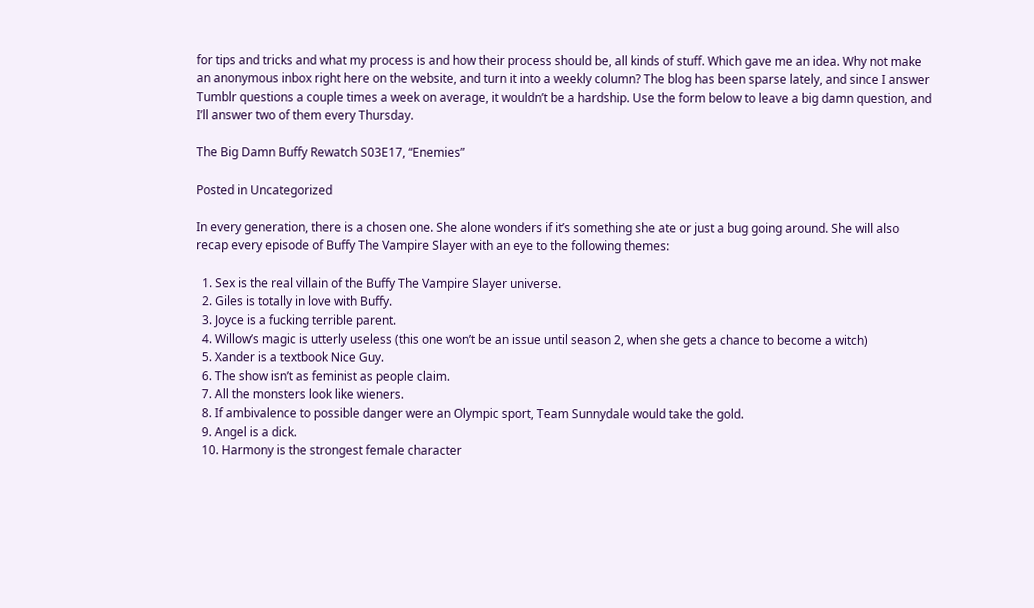for tips and tricks and what my process is and how their process should be, all kinds of stuff. Which gave me an idea. Why not make an anonymous inbox right here on the website, and turn it into a weekly column? The blog has been sparse lately, and since I answer Tumblr questions a couple times a week on average, it wouldn’t be a hardship. Use the form below to leave a big damn question, and I’ll answer two of them every Thursday.

The Big Damn Buffy Rewatch S03E17, “Enemies”

Posted in Uncategorized

In every generation, there is a chosen one. She alone wonders if it’s something she ate or just a bug going around. She will also recap every episode of Buffy The Vampire Slayer with an eye to the following themes:

  1. Sex is the real villain of the Buffy The Vampire Slayer universe.
  2. Giles is totally in love with Buffy.
  3. Joyce is a fucking terrible parent.
  4. Willow’s magic is utterly useless (this one won’t be an issue until season 2, when she gets a chance to become a witch)
  5. Xander is a textbook Nice Guy.
  6. The show isn’t as feminist as people claim.
  7. All the monsters look like wieners.
  8. If ambivalence to possible danger were an Olympic sport, Team Sunnydale would take the gold.
  9. Angel is a dick.
  10. Harmony is the strongest female character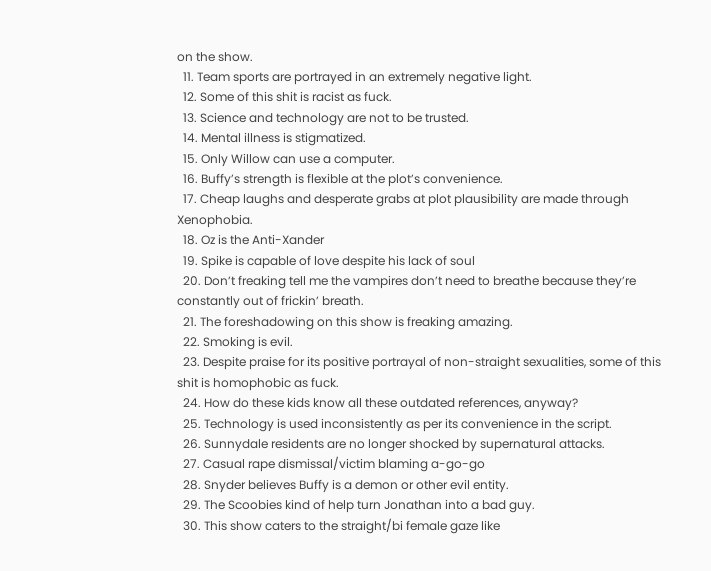on the show.
  11. Team sports are portrayed in an extremely negative light.
  12. Some of this shit is racist as fuck.
  13. Science and technology are not to be trusted.
  14. Mental illness is stigmatized.
  15. Only Willow can use a computer.
  16. Buffy’s strength is flexible at the plot’s convenience.
  17. Cheap laughs and desperate grabs at plot plausibility are made through Xenophobia.
  18. Oz is the Anti-Xander
  19. Spike is capable of love despite his lack of soul
  20. Don’t freaking tell me the vampires don’t need to breathe because they’re constantly out of frickin’ breath.
  21. The foreshadowing on this show is freaking amazing.
  22. Smoking is evil.
  23. Despite praise for its positive portrayal of non-straight sexualities, some of this shit is homophobic as fuck.
  24. How do these kids know all these outdated references, anyway?
  25. Technology is used inconsistently as per its convenience in the script.
  26. Sunnydale residents are no longer shocked by supernatural attacks.
  27. Casual rape dismissal/victim blaming a-go-go
  28. Snyder believes Buffy is a demon or other evil entity.
  29. The Scoobies kind of help turn Jonathan into a bad guy.
  30. This show caters to the straight/bi female gaze like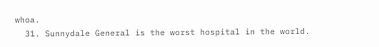whoa.
  31. Sunnydale General is the worst hospital in the world.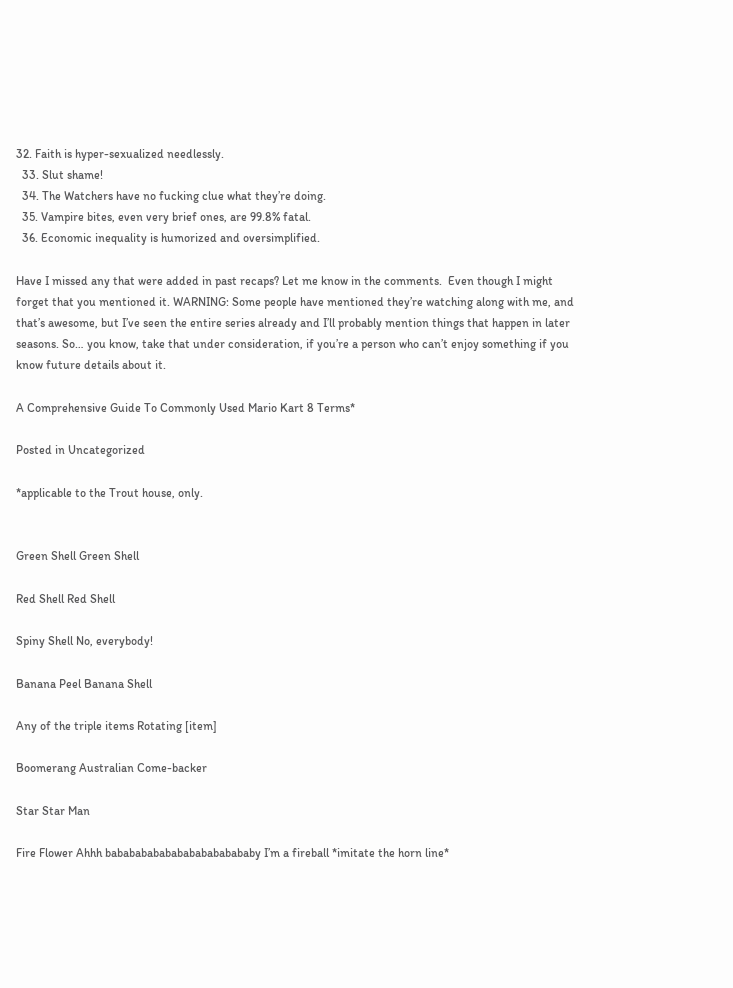32. Faith is hyper-sexualized needlessly.
  33. Slut shame!
  34. The Watchers have no fucking clue what they’re doing.
  35. Vampire bites, even very brief ones, are 99.8% fatal.
  36. Economic inequality is humorized and oversimplified.

Have I missed any that were added in past recaps? Let me know in the comments.  Even though I might forget that you mentioned it. WARNING: Some people have mentioned they’re watching along with me, and that’s awesome, but I’ve seen the entire series already and I’ll probably mention things that happen in later seasons. So… you know, take that under consideration, if you’re a person who can’t enjoy something if you know future details about it.

A Comprehensive Guide To Commonly Used Mario Kart 8 Terms*

Posted in Uncategorized

*applicable to the Trout house, only.


Green Shell Green Shell

Red Shell Red Shell

Spiny Shell No, everybody!

Banana Peel Banana Shell

Any of the triple items Rotating [item]

Boomerang Australian Come-backer

Star Star Man

Fire Flower Ahhh bababababababababababababy I’m a fireball *imitate the horn line*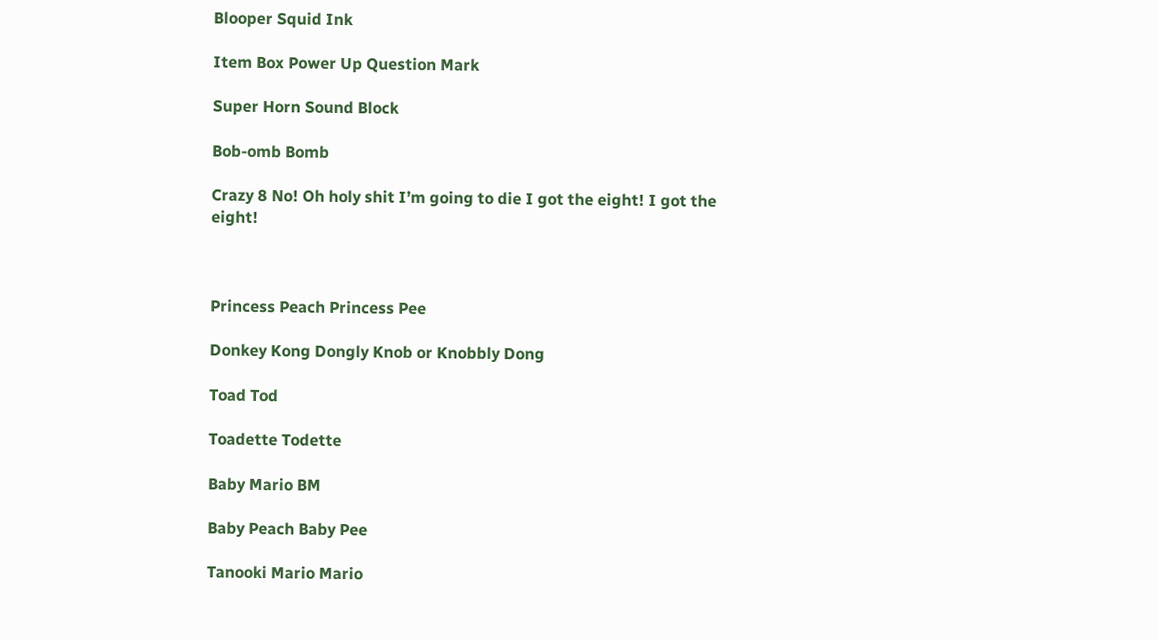Blooper Squid Ink

Item Box Power Up Question Mark

Super Horn Sound Block

Bob-omb Bomb

Crazy 8 No! Oh holy shit I’m going to die I got the eight! I got the eight!



Princess Peach Princess Pee

Donkey Kong Dongly Knob or Knobbly Dong

Toad Tod

Toadette Todette

Baby Mario BM

Baby Peach Baby Pee

Tanooki Mario Mario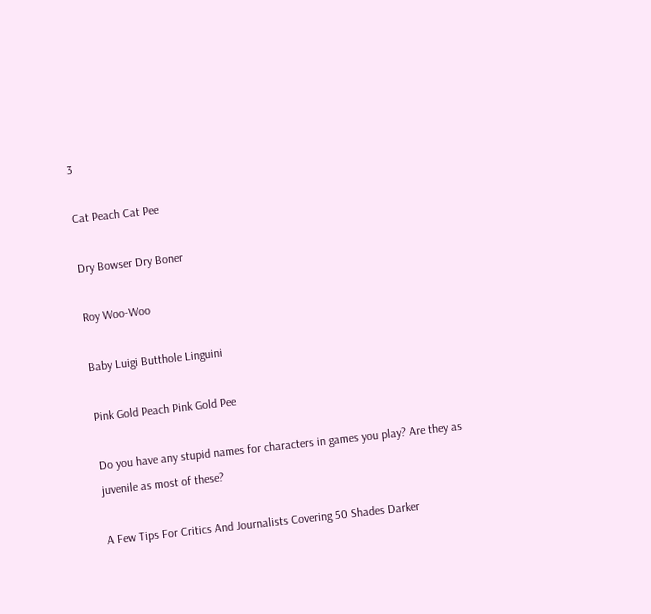3

Cat Peach Cat Pee

Dry Bowser Dry Boner

Roy Woo-Woo

Baby Luigi Butthole Linguini

Pink Gold Peach Pink Gold Pee

Do you have any stupid names for characters in games you play? Are they as juvenile as most of these?

A Few Tips For Critics And Journalists Covering 50 Shades Darker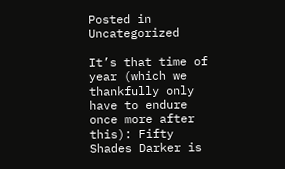Posted in Uncategorized

It’s that time of year (which we thankfully only have to endure once more after this): Fifty Shades Darker is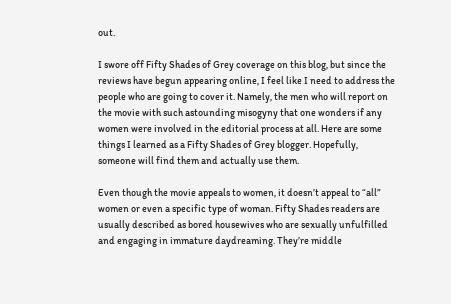out.

I swore off Fifty Shades of Grey coverage on this blog, but since the reviews have begun appearing online, I feel like I need to address the people who are going to cover it. Namely, the men who will report on the movie with such astounding misogyny that one wonders if any women were involved in the editorial process at all. Here are some things I learned as a Fifty Shades of Grey blogger. Hopefully, someone will find them and actually use them.

Even though the movie appeals to women, it doesn’t appeal to “all” women or even a specific type of woman. Fifty Shades readers are usually described as bored housewives who are sexually unfulfilled and engaging in immature daydreaming. They’re middle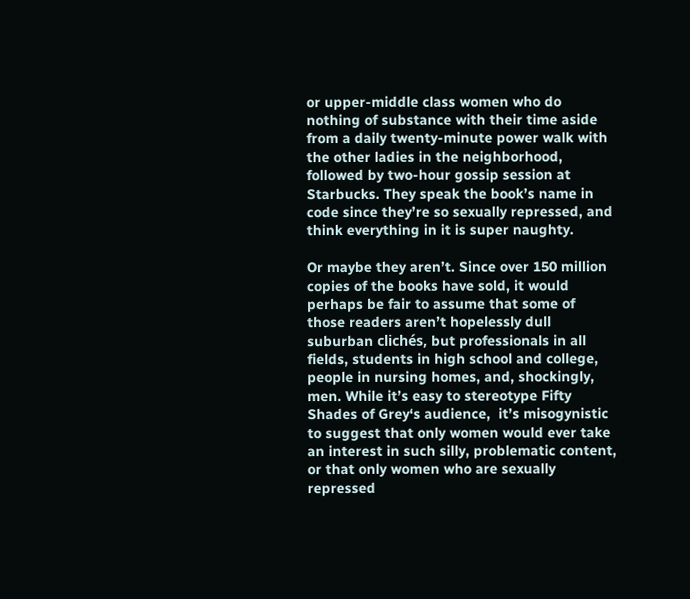or upper-middle class women who do nothing of substance with their time aside from a daily twenty-minute power walk with the other ladies in the neighborhood, followed by two-hour gossip session at Starbucks. They speak the book’s name in code since they’re so sexually repressed, and think everything in it is super naughty.

Or maybe they aren’t. Since over 150 million copies of the books have sold, it would perhaps be fair to assume that some of those readers aren’t hopelessly dull suburban clichés, but professionals in all fields, students in high school and college, people in nursing homes, and, shockingly, men. While it’s easy to stereotype Fifty Shades of Grey‘s audience,  it’s misogynistic to suggest that only women would ever take an interest in such silly, problematic content, or that only women who are sexually repressed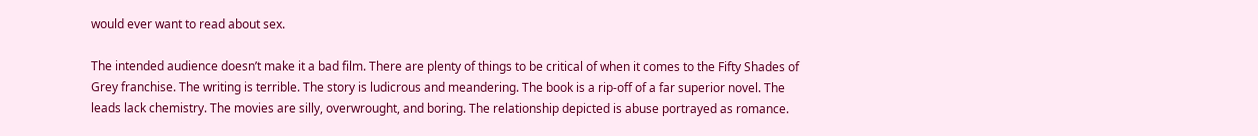would ever want to read about sex.

The intended audience doesn’t make it a bad film. There are plenty of things to be critical of when it comes to the Fifty Shades of Grey franchise. The writing is terrible. The story is ludicrous and meandering. The book is a rip-off of a far superior novel. The leads lack chemistry. The movies are silly, overwrought, and boring. The relationship depicted is abuse portrayed as romance.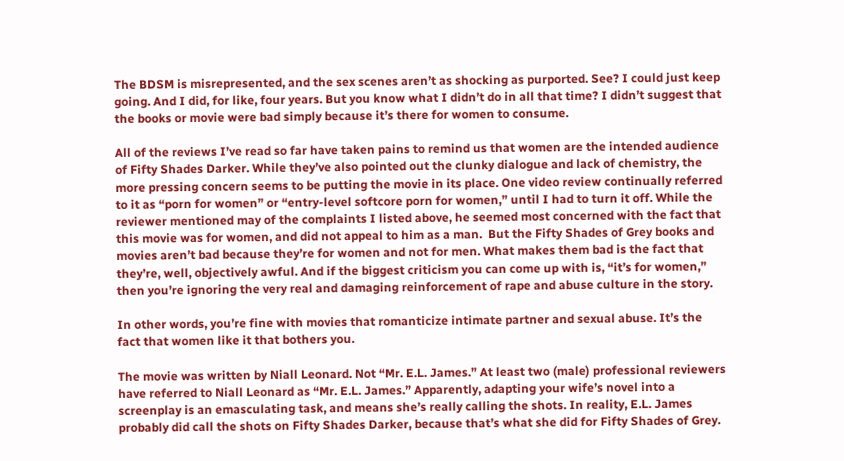The BDSM is misrepresented, and the sex scenes aren’t as shocking as purported. See? I could just keep going. And I did, for like, four years. But you know what I didn’t do in all that time? I didn’t suggest that the books or movie were bad simply because it’s there for women to consume.

All of the reviews I’ve read so far have taken pains to remind us that women are the intended audience of Fifty Shades Darker. While they’ve also pointed out the clunky dialogue and lack of chemistry, the more pressing concern seems to be putting the movie in its place. One video review continually referred to it as “porn for women” or “entry-level softcore porn for women,” until I had to turn it off. While the reviewer mentioned may of the complaints I listed above, he seemed most concerned with the fact that this movie was for women, and did not appeal to him as a man.  But the Fifty Shades of Grey books and movies aren’t bad because they’re for women and not for men. What makes them bad is the fact that they’re, well, objectively awful. And if the biggest criticism you can come up with is, “it’s for women,” then you’re ignoring the very real and damaging reinforcement of rape and abuse culture in the story.

In other words, you’re fine with movies that romanticize intimate partner and sexual abuse. It’s the fact that women like it that bothers you.

The movie was written by Niall Leonard. Not “Mr. E.L. James.” At least two (male) professional reviewers have referred to Niall Leonard as “Mr. E.L. James.” Apparently, adapting your wife’s novel into a screenplay is an emasculating task, and means she’s really calling the shots. In reality, E.L. James probably did call the shots on Fifty Shades Darker, because that’s what she did for Fifty Shades of Grey.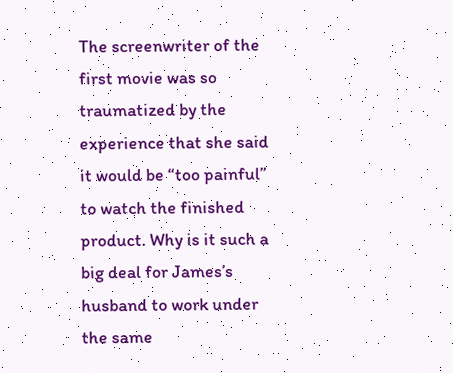The screenwriter of the first movie was so traumatized by the experience that she said it would be “too painful” to watch the finished product. Why is it such a big deal for James’s husband to work under the same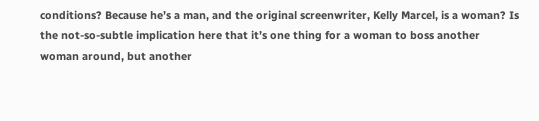conditions? Because he’s a man, and the original screenwriter, Kelly Marcel, is a woman? Is the not-so-subtle implication here that it’s one thing for a woman to boss another woman around, but another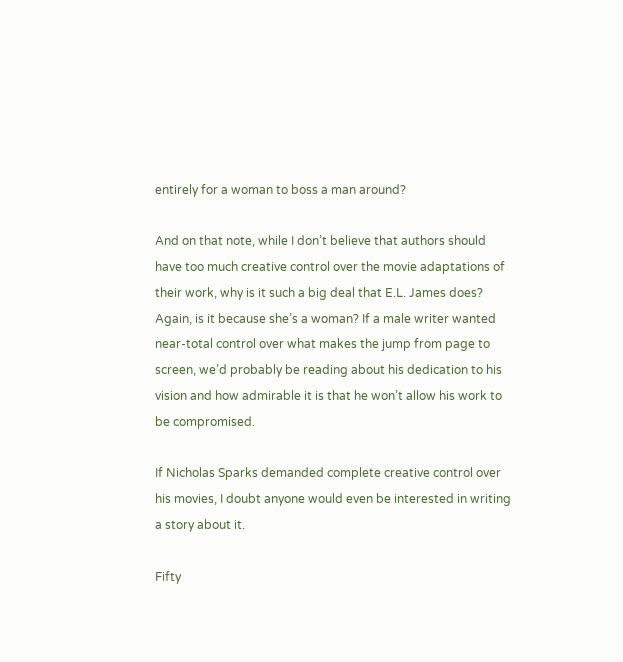entirely for a woman to boss a man around?

And on that note, while I don’t believe that authors should have too much creative control over the movie adaptations of their work, why is it such a big deal that E.L. James does? Again, is it because she’s a woman? If a male writer wanted near-total control over what makes the jump from page to screen, we’d probably be reading about his dedication to his vision and how admirable it is that he won’t allow his work to be compromised.

If Nicholas Sparks demanded complete creative control over his movies, I doubt anyone would even be interested in writing a story about it.

Fifty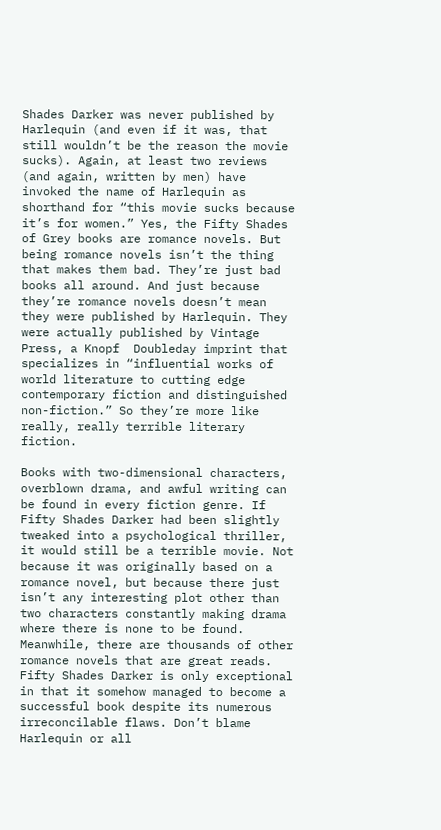Shades Darker was never published by Harlequin (and even if it was, that still wouldn’t be the reason the movie sucks). Again, at least two reviews (and again, written by men) have invoked the name of Harlequin as shorthand for “this movie sucks because it’s for women.” Yes, the Fifty Shades of Grey books are romance novels. But being romance novels isn’t the thing that makes them bad. They’re just bad books all around. And just because they’re romance novels doesn’t mean they were published by Harlequin. They were actually published by Vintage Press, a Knopf  Doubleday imprint that specializes in “influential works of world literature to cutting edge contemporary fiction and distinguished non-fiction.” So they’re more like really, really terrible literary fiction.

Books with two-dimensional characters, overblown drama, and awful writing can be found in every fiction genre. If Fifty Shades Darker had been slightly tweaked into a psychological thriller, it would still be a terrible movie. Not because it was originally based on a romance novel, but because there just isn’t any interesting plot other than two characters constantly making drama where there is none to be found. Meanwhile, there are thousands of other romance novels that are great reads. Fifty Shades Darker is only exceptional in that it somehow managed to become a successful book despite its numerous irreconcilable flaws. Don’t blame Harlequin or all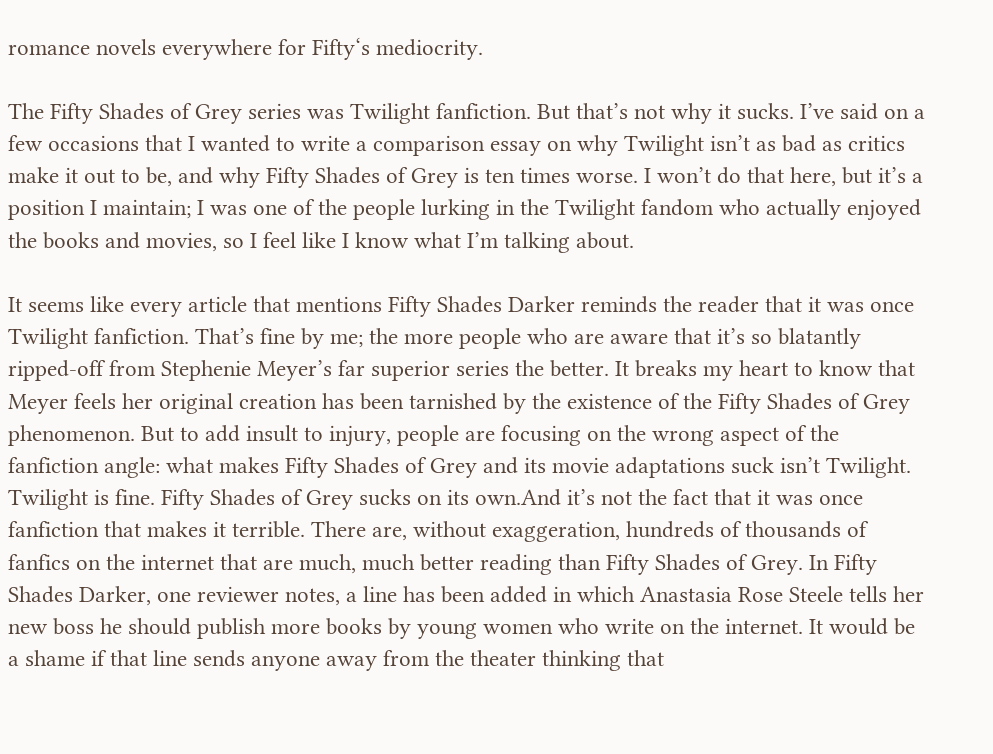romance novels everywhere for Fifty‘s mediocrity.

The Fifty Shades of Grey series was Twilight fanfiction. But that’s not why it sucks. I’ve said on a few occasions that I wanted to write a comparison essay on why Twilight isn’t as bad as critics make it out to be, and why Fifty Shades of Grey is ten times worse. I won’t do that here, but it’s a position I maintain; I was one of the people lurking in the Twilight fandom who actually enjoyed the books and movies, so I feel like I know what I’m talking about.

It seems like every article that mentions Fifty Shades Darker reminds the reader that it was once Twilight fanfiction. That’s fine by me; the more people who are aware that it’s so blatantly ripped-off from Stephenie Meyer’s far superior series the better. It breaks my heart to know that Meyer feels her original creation has been tarnished by the existence of the Fifty Shades of Grey phenomenon. But to add insult to injury, people are focusing on the wrong aspect of the fanfiction angle: what makes Fifty Shades of Grey and its movie adaptations suck isn’t Twilight. Twilight is fine. Fifty Shades of Grey sucks on its own.And it’s not the fact that it was once fanfiction that makes it terrible. There are, without exaggeration, hundreds of thousands of fanfics on the internet that are much, much better reading than Fifty Shades of Grey. In Fifty Shades Darker, one reviewer notes, a line has been added in which Anastasia Rose Steele tells her new boss he should publish more books by young women who write on the internet. It would be a shame if that line sends anyone away from the theater thinking that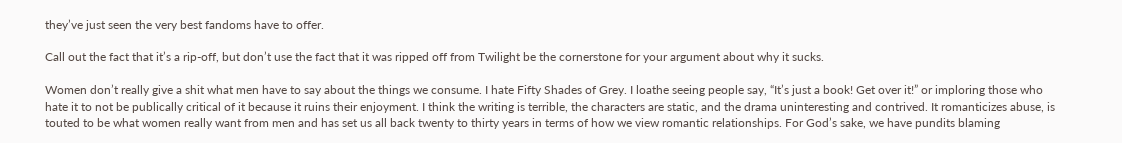they’ve just seen the very best fandoms have to offer.

Call out the fact that it’s a rip-off, but don’t use the fact that it was ripped off from Twilight be the cornerstone for your argument about why it sucks.

Women don’t really give a shit what men have to say about the things we consume. I hate Fifty Shades of Grey. I loathe seeing people say, “It’s just a book! Get over it!” or imploring those who hate it to not be publically critical of it because it ruins their enjoyment. I think the writing is terrible, the characters are static, and the drama uninteresting and contrived. It romanticizes abuse, is touted to be what women really want from men and has set us all back twenty to thirty years in terms of how we view romantic relationships. For God’s sake, we have pundits blaming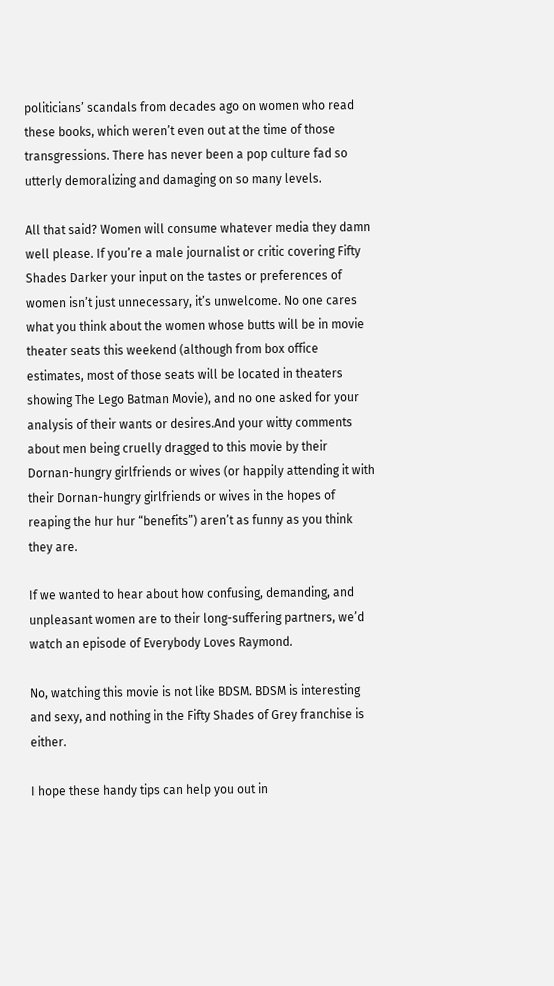politicians’ scandals from decades ago on women who read these books, which weren’t even out at the time of those transgressions. There has never been a pop culture fad so utterly demoralizing and damaging on so many levels.

All that said? Women will consume whatever media they damn well please. If you’re a male journalist or critic covering Fifty Shades Darker your input on the tastes or preferences of women isn’t just unnecessary, it’s unwelcome. No one cares what you think about the women whose butts will be in movie theater seats this weekend (although from box office estimates, most of those seats will be located in theaters showing The Lego Batman Movie), and no one asked for your analysis of their wants or desires.And your witty comments about men being cruelly dragged to this movie by their Dornan-hungry girlfriends or wives (or happily attending it with their Dornan-hungry girlfriends or wives in the hopes of reaping the hur hur “benefits”) aren’t as funny as you think they are.

If we wanted to hear about how confusing, demanding, and unpleasant women are to their long-suffering partners, we’d watch an episode of Everybody Loves Raymond.

No, watching this movie is not like BDSM. BDSM is interesting and sexy, and nothing in the Fifty Shades of Grey franchise is either.

I hope these handy tips can help you out in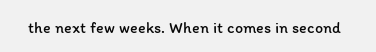the next few weeks. When it comes in second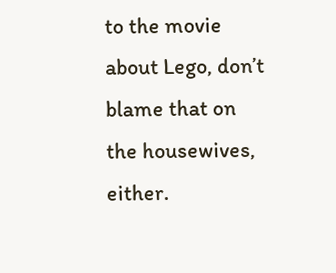to the movie about Lego, don’t blame that on the housewives, either.